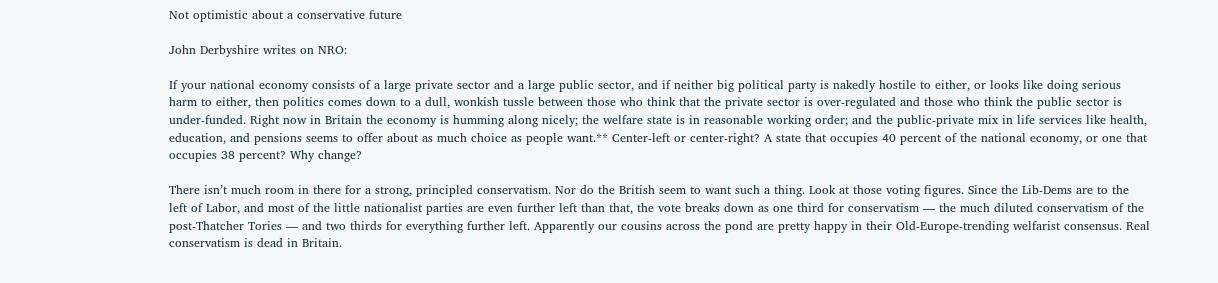Not optimistic about a conservative future

John Derbyshire writes on NRO:

If your national economy consists of a large private sector and a large public sector, and if neither big political party is nakedly hostile to either, or looks like doing serious harm to either, then politics comes down to a dull, wonkish tussle between those who think that the private sector is over-regulated and those who think the public sector is under-funded. Right now in Britain the economy is humming along nicely; the welfare state is in reasonable working order; and the public-private mix in life services like health, education, and pensions seems to offer about as much choice as people want.** Center-left or center-right? A state that occupies 40 percent of the national economy, or one that occupies 38 percent? Why change?

There isn’t much room in there for a strong, principled conservatism. Nor do the British seem to want such a thing. Look at those voting figures. Since the Lib-Dems are to the left of Labor, and most of the little nationalist parties are even further left than that, the vote breaks down as one third for conservatism — the much diluted conservatism of the post-Thatcher Tories — and two thirds for everything further left. Apparently our cousins across the pond are pretty happy in their Old-Europe-trending welfarist consensus. Real conservatism is dead in Britain.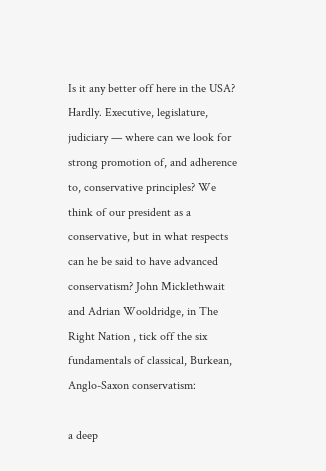Is it any better off here in the USA? Hardly. Executive, legislature, judiciary — where can we look for strong promotion of, and adherence to, conservative principles? We think of our president as a conservative, but in what respects can he be said to have advanced conservatism? John Micklethwait and Adrian Wooldridge, in The Right Nation , tick off the six fundamentals of classical, Burkean, Anglo-Saxon conservatism:

a deep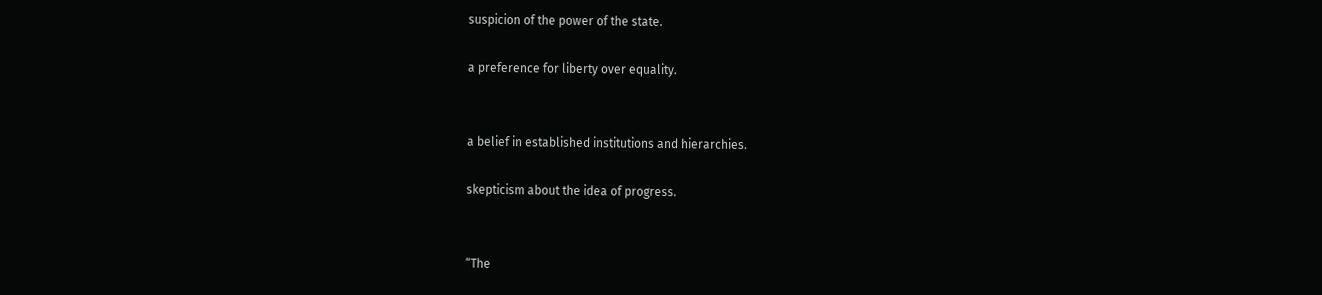suspicion of the power of the state.

a preference for liberty over equality.


a belief in established institutions and hierarchies.

skepticism about the idea of progress.


“The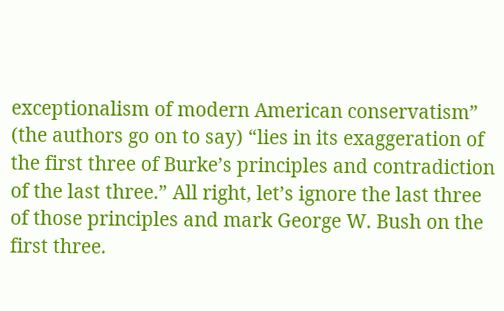exceptionalism of modern American conservatism” (the authors go on to say) “lies in its exaggeration of the first three of Burke’s principles and contradiction of the last three.” All right, let’s ignore the last three of those principles and mark George W. Bush on the first three.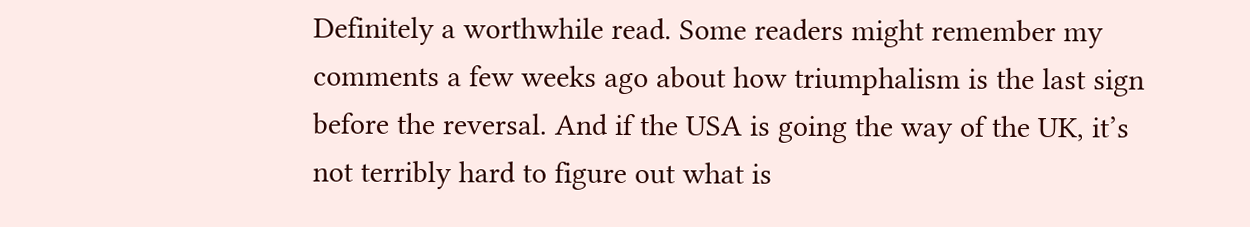Definitely a worthwhile read. Some readers might remember my comments a few weeks ago about how triumphalism is the last sign before the reversal. And if the USA is going the way of the UK, it’s not terribly hard to figure out what is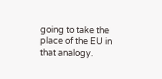going to take the place of the EU in that analogy.